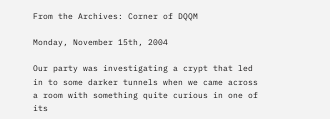From the Archives: Corner of DQQM

Monday, November 15th, 2004

Our party was investigating a crypt that led in to some darker tunnels when we came across a room with something quite curious in one of its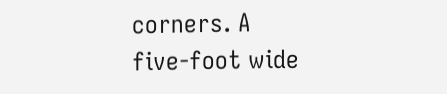corners. A five-foot wide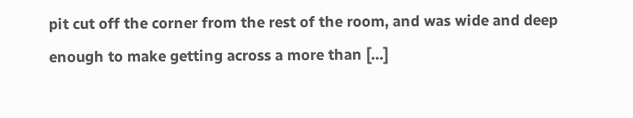pit cut off the corner from the rest of the room, and was wide and deep enough to make getting across a more than […]